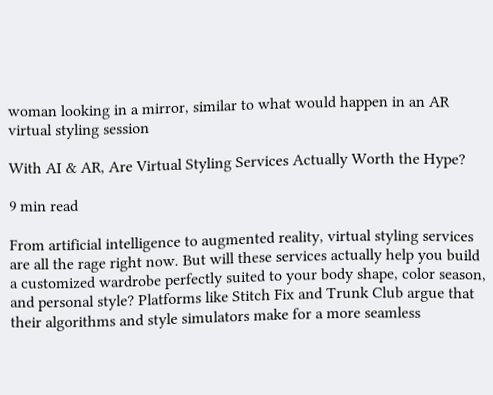woman looking in a mirror, similar to what would happen in an AR virtual styling session

With AI & AR, Are Virtual Styling Services Actually Worth the Hype?

9 min read

From artificial intelligence to augmented reality, virtual styling services are all the rage right now. But will these services actually help you build a customized wardrobe perfectly suited to your body shape, color season, and personal style? Platforms like Stitch Fix and Trunk Club argue that their algorithms and style simulators make for a more seamless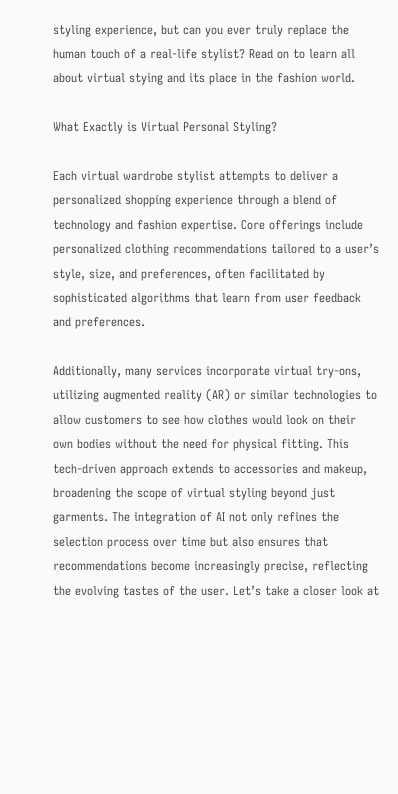styling experience, but can you ever truly replace the human touch of a real-life stylist? Read on to learn all about virtual stying and its place in the fashion world.

What Exactly is Virtual Personal Styling?

Each virtual wardrobe stylist attempts to deliver a personalized shopping experience through a blend of technology and fashion expertise. Core offerings include personalized clothing recommendations tailored to a user’s style, size, and preferences, often facilitated by sophisticated algorithms that learn from user feedback and preferences.

Additionally, many services incorporate virtual try-ons, utilizing augmented reality (AR) or similar technologies to allow customers to see how clothes would look on their own bodies without the need for physical fitting. This tech-driven approach extends to accessories and makeup, broadening the scope of virtual styling beyond just garments. The integration of AI not only refines the selection process over time but also ensures that recommendations become increasingly precise, reflecting the evolving tastes of the user. Let’s take a closer look at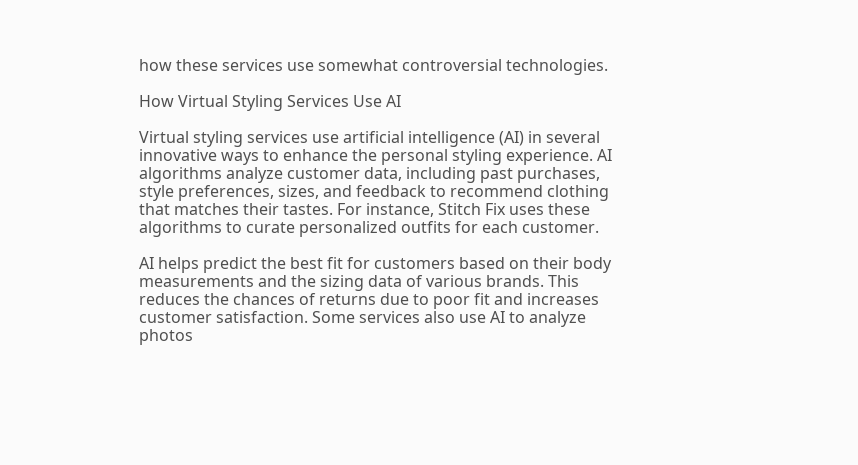how these services use somewhat controversial technologies.

How Virtual Styling Services Use AI

Virtual styling services use artificial intelligence (AI) in several innovative ways to enhance the personal styling experience. AI algorithms analyze customer data, including past purchases, style preferences, sizes, and feedback to recommend clothing that matches their tastes. For instance, Stitch Fix uses these algorithms to curate personalized outfits for each customer.

AI helps predict the best fit for customers based on their body measurements and the sizing data of various brands. This reduces the chances of returns due to poor fit and increases customer satisfaction. Some services also use AI to analyze photos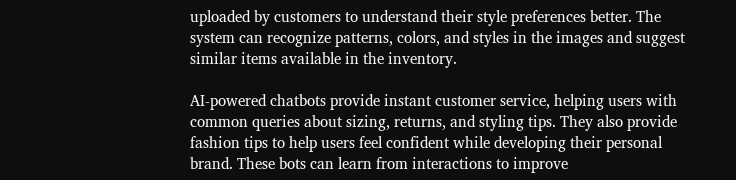uploaded by customers to understand their style preferences better. The system can recognize patterns, colors, and styles in the images and suggest similar items available in the inventory.

AI-powered chatbots provide instant customer service, helping users with common queries about sizing, returns, and styling tips. They also provide fashion tips to help users feel confident while developing their personal brand. These bots can learn from interactions to improve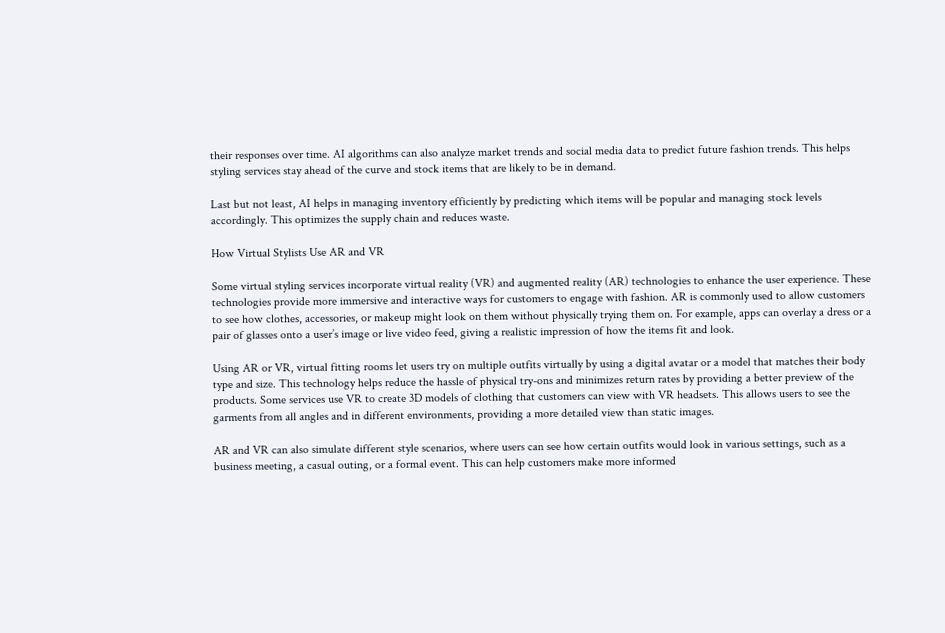their responses over time. AI algorithms can also analyze market trends and social media data to predict future fashion trends. This helps styling services stay ahead of the curve and stock items that are likely to be in demand.

Last but not least, AI helps in managing inventory efficiently by predicting which items will be popular and managing stock levels accordingly. This optimizes the supply chain and reduces waste.

How Virtual Stylists Use AR and VR

Some virtual styling services incorporate virtual reality (VR) and augmented reality (AR) technologies to enhance the user experience. These technologies provide more immersive and interactive ways for customers to engage with fashion. AR is commonly used to allow customers to see how clothes, accessories, or makeup might look on them without physically trying them on. For example, apps can overlay a dress or a pair of glasses onto a user’s image or live video feed, giving a realistic impression of how the items fit and look.

Using AR or VR, virtual fitting rooms let users try on multiple outfits virtually by using a digital avatar or a model that matches their body type and size. This technology helps reduce the hassle of physical try-ons and minimizes return rates by providing a better preview of the products. Some services use VR to create 3D models of clothing that customers can view with VR headsets. This allows users to see the garments from all angles and in different environments, providing a more detailed view than static images.

AR and VR can also simulate different style scenarios, where users can see how certain outfits would look in various settings, such as a business meeting, a casual outing, or a formal event. This can help customers make more informed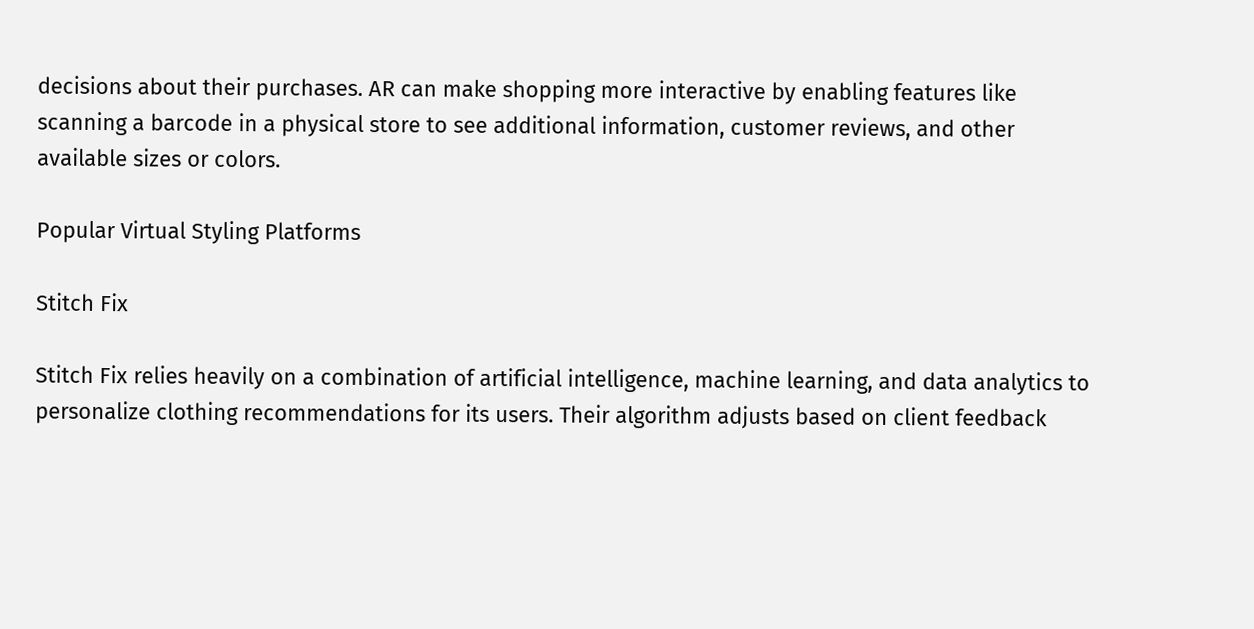decisions about their purchases. AR can make shopping more interactive by enabling features like scanning a barcode in a physical store to see additional information, customer reviews, and other available sizes or colors.

Popular Virtual Styling Platforms

Stitch Fix

Stitch Fix relies heavily on a combination of artificial intelligence, machine learning, and data analytics to personalize clothing recommendations for its users. Their algorithm adjusts based on client feedback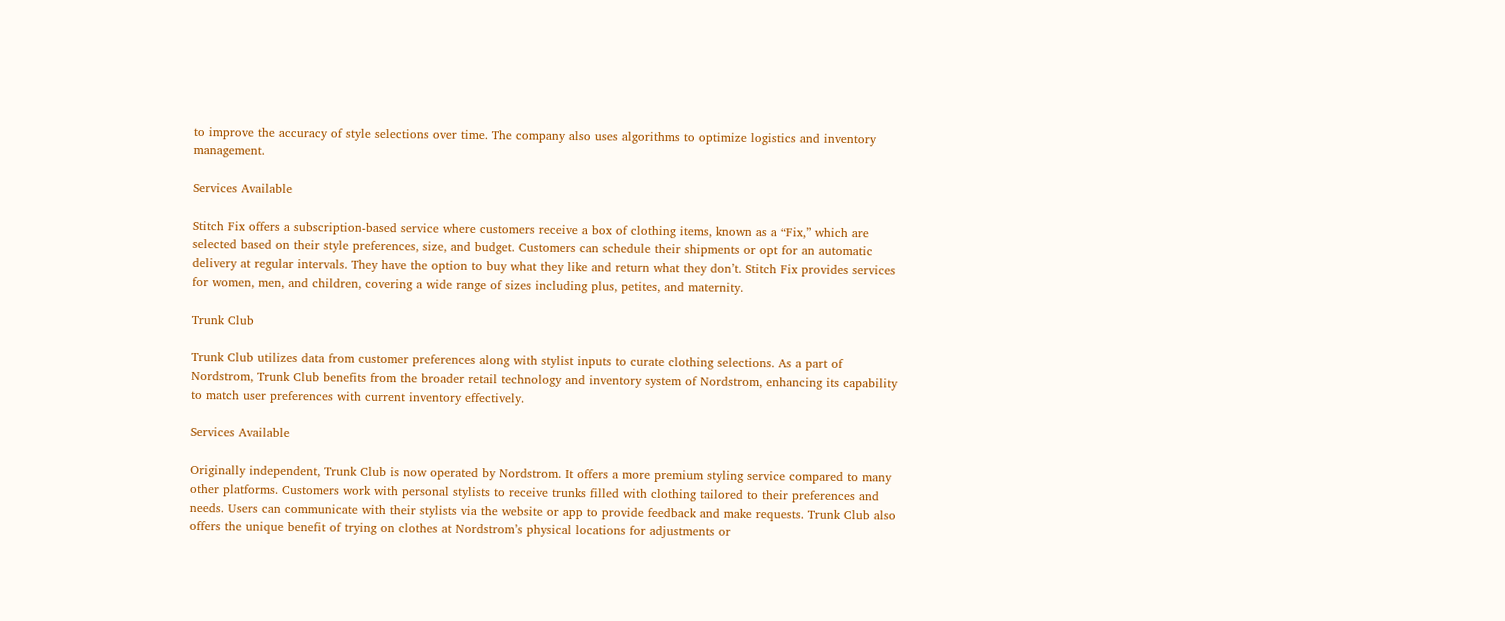to improve the accuracy of style selections over time. The company also uses algorithms to optimize logistics and inventory management.

Services Available

Stitch Fix offers a subscription-based service where customers receive a box of clothing items, known as a “Fix,” which are selected based on their style preferences, size, and budget. Customers can schedule their shipments or opt for an automatic delivery at regular intervals. They have the option to buy what they like and return what they don’t. Stitch Fix provides services for women, men, and children, covering a wide range of sizes including plus, petites, and maternity.

Trunk Club

Trunk Club utilizes data from customer preferences along with stylist inputs to curate clothing selections. As a part of Nordstrom, Trunk Club benefits from the broader retail technology and inventory system of Nordstrom, enhancing its capability to match user preferences with current inventory effectively.

Services Available

Originally independent, Trunk Club is now operated by Nordstrom. It offers a more premium styling service compared to many other platforms. Customers work with personal stylists to receive trunks filled with clothing tailored to their preferences and needs. Users can communicate with their stylists via the website or app to provide feedback and make requests. Trunk Club also offers the unique benefit of trying on clothes at Nordstrom’s physical locations for adjustments or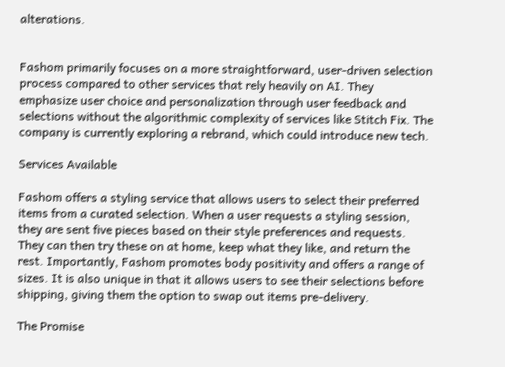alterations.


Fashom primarily focuses on a more straightforward, user-driven selection process compared to other services that rely heavily on AI. They emphasize user choice and personalization through user feedback and selections without the algorithmic complexity of services like Stitch Fix. The company is currently exploring a rebrand, which could introduce new tech.

Services Available

Fashom offers a styling service that allows users to select their preferred items from a curated selection. When a user requests a styling session, they are sent five pieces based on their style preferences and requests. They can then try these on at home, keep what they like, and return the rest. Importantly, Fashom promotes body positivity and offers a range of sizes. It is also unique in that it allows users to see their selections before shipping, giving them the option to swap out items pre-delivery.

The Promise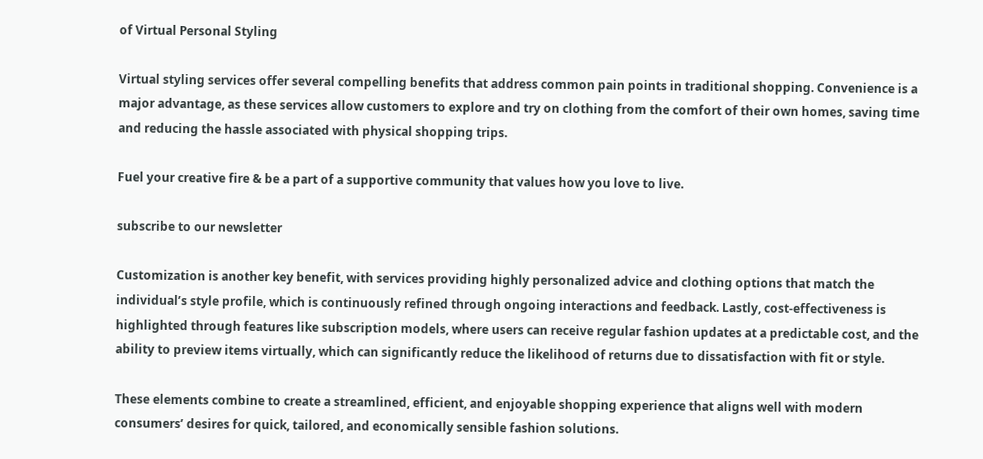of Virtual Personal Styling

Virtual styling services offer several compelling benefits that address common pain points in traditional shopping. Convenience is a major advantage, as these services allow customers to explore and try on clothing from the comfort of their own homes, saving time and reducing the hassle associated with physical shopping trips.

Fuel your creative fire & be a part of a supportive community that values how you love to live.

subscribe to our newsletter

Customization is another key benefit, with services providing highly personalized advice and clothing options that match the individual’s style profile, which is continuously refined through ongoing interactions and feedback. Lastly, cost-effectiveness is highlighted through features like subscription models, where users can receive regular fashion updates at a predictable cost, and the ability to preview items virtually, which can significantly reduce the likelihood of returns due to dissatisfaction with fit or style.

These elements combine to create a streamlined, efficient, and enjoyable shopping experience that aligns well with modern consumers’ desires for quick, tailored, and economically sensible fashion solutions.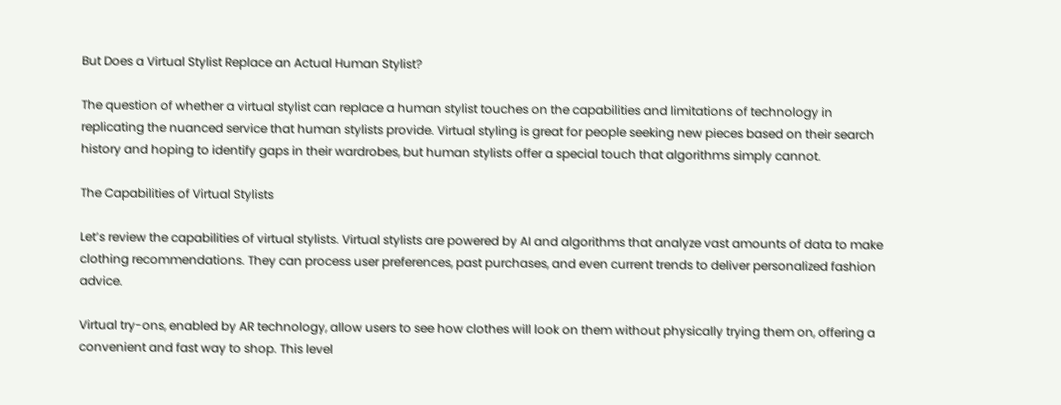But Does a Virtual Stylist Replace an Actual Human Stylist?

The question of whether a virtual stylist can replace a human stylist touches on the capabilities and limitations of technology in replicating the nuanced service that human stylists provide. Virtual styling is great for people seeking new pieces based on their search history and hoping to identify gaps in their wardrobes, but human stylists offer a special touch that algorithms simply cannot.

The Capabilities of Virtual Stylists

Let’s review the capabilities of virtual stylists. Virtual stylists are powered by AI and algorithms that analyze vast amounts of data to make clothing recommendations. They can process user preferences, past purchases, and even current trends to deliver personalized fashion advice.

Virtual try-ons, enabled by AR technology, allow users to see how clothes will look on them without physically trying them on, offering a convenient and fast way to shop. This level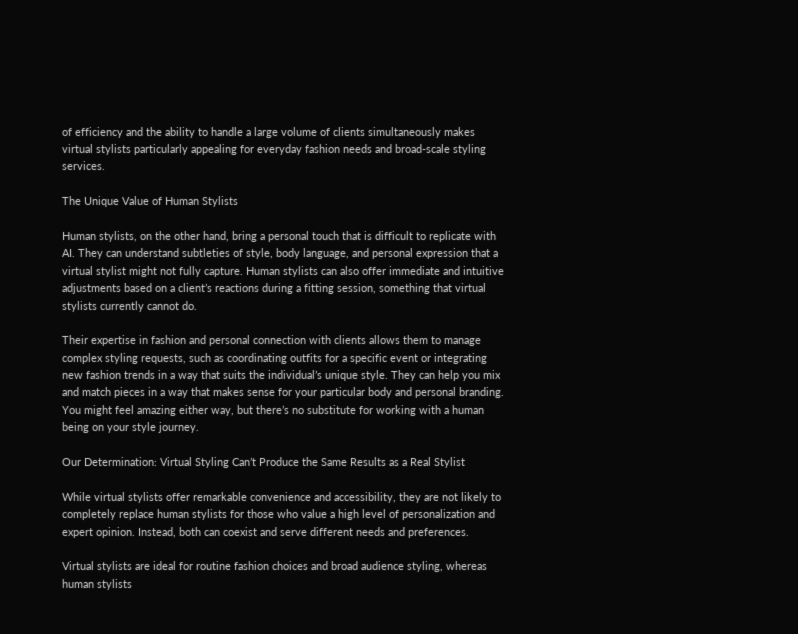of efficiency and the ability to handle a large volume of clients simultaneously makes virtual stylists particularly appealing for everyday fashion needs and broad-scale styling services.

The Unique Value of Human Stylists

Human stylists, on the other hand, bring a personal touch that is difficult to replicate with AI. They can understand subtleties of style, body language, and personal expression that a virtual stylist might not fully capture. Human stylists can also offer immediate and intuitive adjustments based on a client’s reactions during a fitting session, something that virtual stylists currently cannot do.

Their expertise in fashion and personal connection with clients allows them to manage complex styling requests, such as coordinating outfits for a specific event or integrating new fashion trends in a way that suits the individual’s unique style. They can help you mix and match pieces in a way that makes sense for your particular body and personal branding. You might feel amazing either way, but there’s no substitute for working with a human being on your style journey.

Our Determination: Virtual Styling Can’t Produce the Same Results as a Real Stylist

While virtual stylists offer remarkable convenience and accessibility, they are not likely to completely replace human stylists for those who value a high level of personalization and expert opinion. Instead, both can coexist and serve different needs and preferences.

Virtual stylists are ideal for routine fashion choices and broad audience styling, whereas human stylists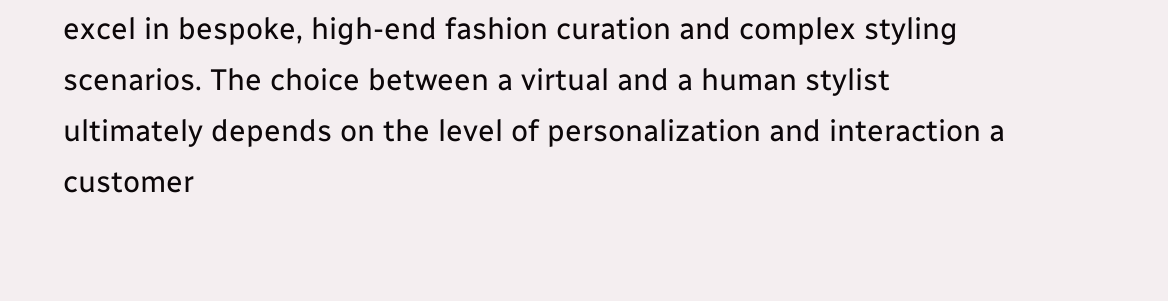excel in bespoke, high-end fashion curation and complex styling scenarios. The choice between a virtual and a human stylist ultimately depends on the level of personalization and interaction a customer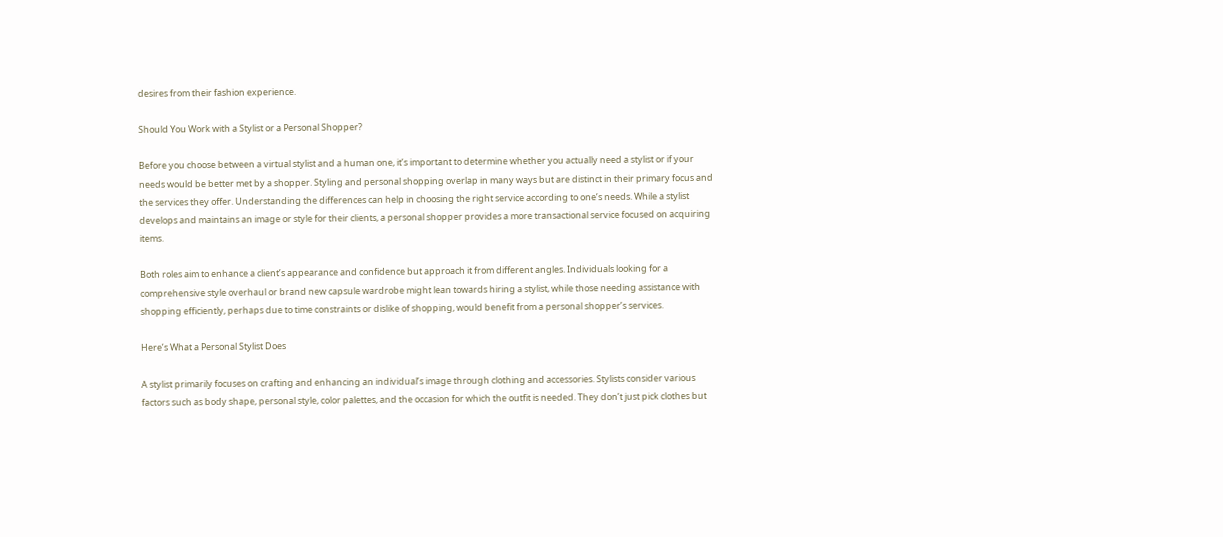desires from their fashion experience.

Should You Work with a Stylist or a Personal Shopper?

Before you choose between a virtual stylist and a human one, it’s important to determine whether you actually need a stylist or if your needs would be better met by a shopper. Styling and personal shopping overlap in many ways but are distinct in their primary focus and the services they offer. Understanding the differences can help in choosing the right service according to one’s needs. While a stylist develops and maintains an image or style for their clients, a personal shopper provides a more transactional service focused on acquiring items.

Both roles aim to enhance a client’s appearance and confidence but approach it from different angles. Individuals looking for a comprehensive style overhaul or brand new capsule wardrobe might lean towards hiring a stylist, while those needing assistance with shopping efficiently, perhaps due to time constraints or dislike of shopping, would benefit from a personal shopper’s services.

Here’s What a Personal Stylist Does

A stylist primarily focuses on crafting and enhancing an individual’s image through clothing and accessories. Stylists consider various factors such as body shape, personal style, color palettes, and the occasion for which the outfit is needed. They don’t just pick clothes but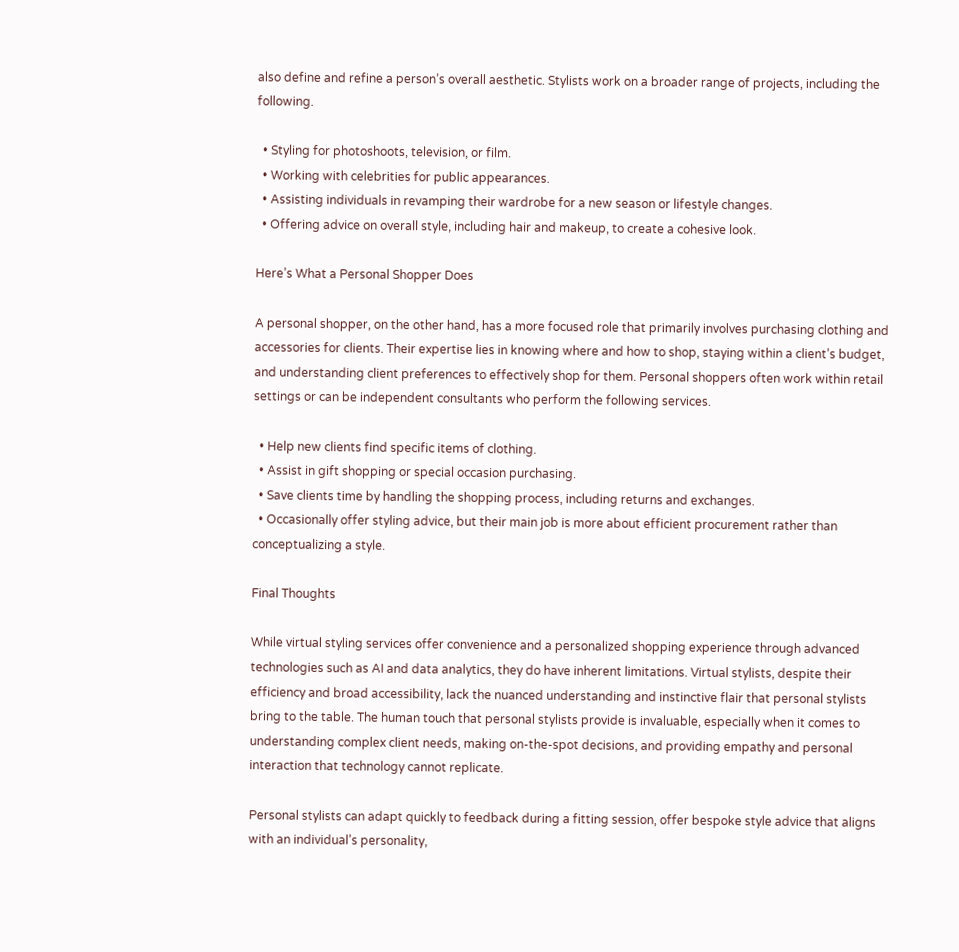also define and refine a person’s overall aesthetic. Stylists work on a broader range of projects, including the following.

  • Styling for photoshoots, television, or film.
  • Working with celebrities for public appearances.
  • Assisting individuals in revamping their wardrobe for a new season or lifestyle changes.
  • Offering advice on overall style, including hair and makeup, to create a cohesive look.

Here’s What a Personal Shopper Does

A personal shopper, on the other hand, has a more focused role that primarily involves purchasing clothing and accessories for clients. Their expertise lies in knowing where and how to shop, staying within a client’s budget, and understanding client preferences to effectively shop for them. Personal shoppers often work within retail settings or can be independent consultants who perform the following services.

  • Help new clients find specific items of clothing.
  • Assist in gift shopping or special occasion purchasing.
  • Save clients time by handling the shopping process, including returns and exchanges.
  • Occasionally offer styling advice, but their main job is more about efficient procurement rather than conceptualizing a style.

Final Thoughts

While virtual styling services offer convenience and a personalized shopping experience through advanced technologies such as AI and data analytics, they do have inherent limitations. Virtual stylists, despite their efficiency and broad accessibility, lack the nuanced understanding and instinctive flair that personal stylists bring to the table. The human touch that personal stylists provide is invaluable, especially when it comes to understanding complex client needs, making on-the-spot decisions, and providing empathy and personal interaction that technology cannot replicate.

Personal stylists can adapt quickly to feedback during a fitting session, offer bespoke style advice that aligns with an individual’s personality,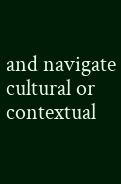and navigate cultural or contextual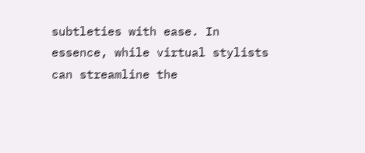subtleties with ease. In essence, while virtual stylists can streamline the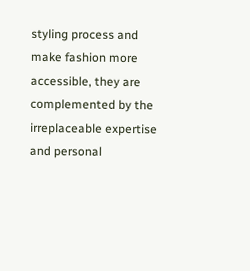styling process and make fashion more accessible, they are complemented by the irreplaceable expertise and personal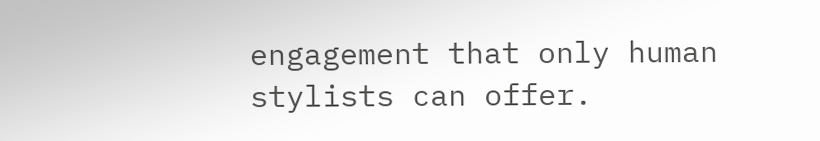engagement that only human stylists can offer.